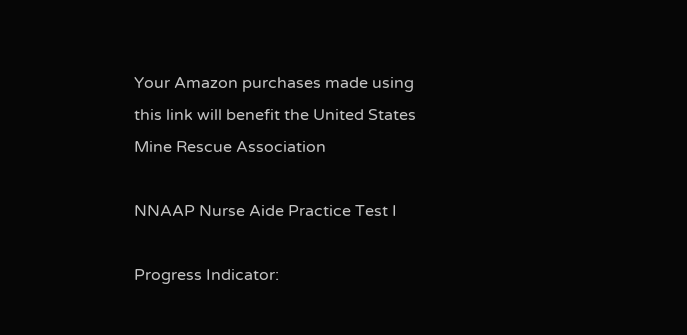Your Amazon purchases made using this link will benefit the United States Mine Rescue Association

NNAAP Nurse Aide Practice Test I

Progress Indicator: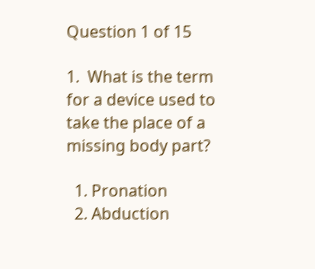Question 1 of 15

1.  What is the term for a device used to take the place of a missing body part?

  1. Pronation
  2. Abduction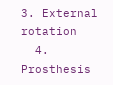3. External rotation
  4. Prosthesis